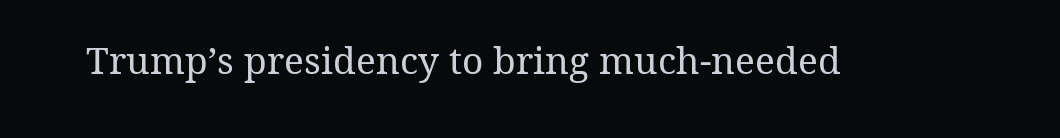Trump’s presidency to bring much-needed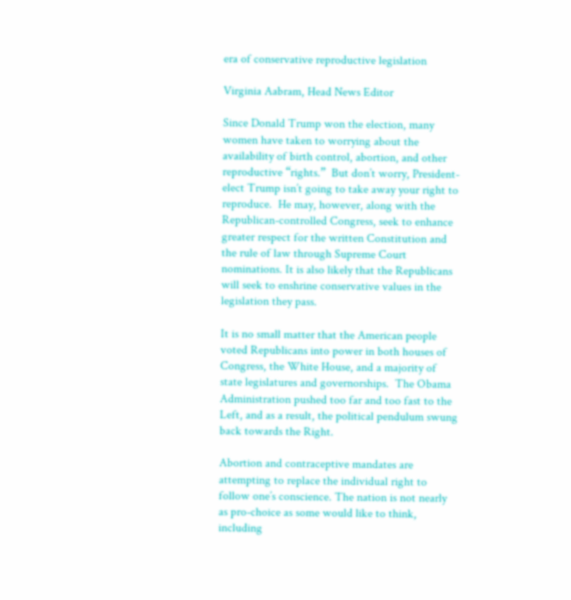era of conservative reproductive legislation

Virginia Aabram, Head News Editor

Since Donald Trump won the election, many women have taken to worrying about the availability of birth control, abortion, and other reproductive “rights.”  But don’t worry, President-elect Trump isn’t going to take away your right to reproduce.  He may, however, along with the Republican-controlled Congress, seek to enhance greater respect for the written Constitution and the rule of law through Supreme Court nominations. It is also likely that the Republicans will seek to enshrine conservative values in the legislation they pass.

It is no small matter that the American people voted Republicans into power in both houses of Congress, the White House, and a majority of state legislatures and governorships.  The Obama Administration pushed too far and too fast to the Left, and as a result, the political pendulum swung back towards the Right.

Abortion and contraceptive mandates are attempting to replace the individual right to follow one’s conscience. The nation is not nearly as pro-choice as some would like to think, including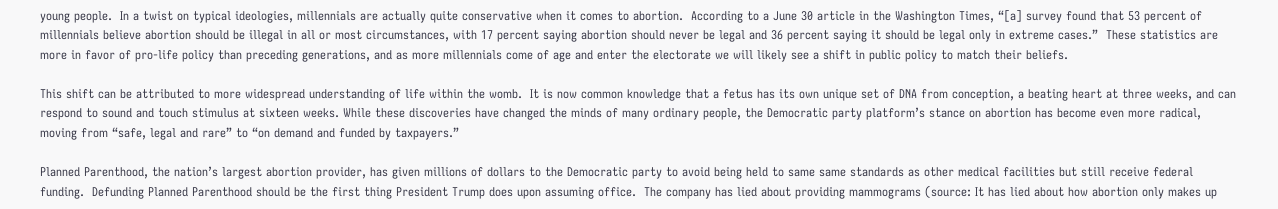young people.  In a twist on typical ideologies, millennials are actually quite conservative when it comes to abortion.  According to a June 30 article in the Washington Times, “[a] survey found that 53 percent of millennials believe abortion should be illegal in all or most circumstances, with 17 percent saying abortion should never be legal and 36 percent saying it should be legal only in extreme cases.”  These statistics are more in favor of pro-life policy than preceding generations, and as more millennials come of age and enter the electorate we will likely see a shift in public policy to match their beliefs.

This shift can be attributed to more widespread understanding of life within the womb.  It is now common knowledge that a fetus has its own unique set of DNA from conception, a beating heart at three weeks, and can respond to sound and touch stimulus at sixteen weeks. While these discoveries have changed the minds of many ordinary people, the Democratic party platform’s stance on abortion has become even more radical, moving from “safe, legal and rare” to “on demand and funded by taxpayers.”

Planned Parenthood, the nation’s largest abortion provider, has given millions of dollars to the Democratic party to avoid being held to same same standards as other medical facilities but still receive federal funding.  Defunding Planned Parenthood should be the first thing President Trump does upon assuming office.  The company has lied about providing mammograms (source: It has lied about how abortion only makes up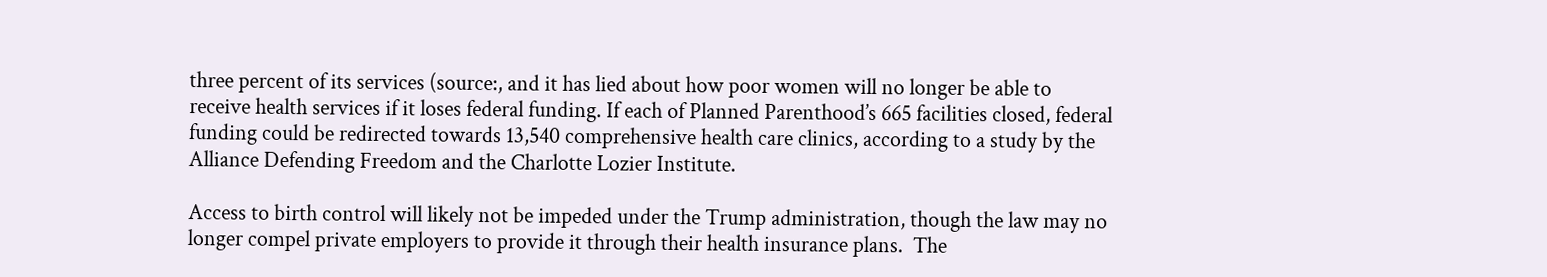three percent of its services (source:, and it has lied about how poor women will no longer be able to receive health services if it loses federal funding. If each of Planned Parenthood’s 665 facilities closed, federal funding could be redirected towards 13,540 comprehensive health care clinics, according to a study by the Alliance Defending Freedom and the Charlotte Lozier Institute.

Access to birth control will likely not be impeded under the Trump administration, though the law may no longer compel private employers to provide it through their health insurance plans.  The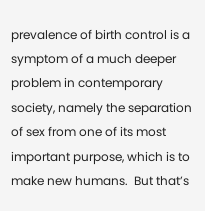prevalence of birth control is a symptom of a much deeper problem in contemporary society, namely the separation of sex from one of its most important purpose, which is to make new humans.  But that’s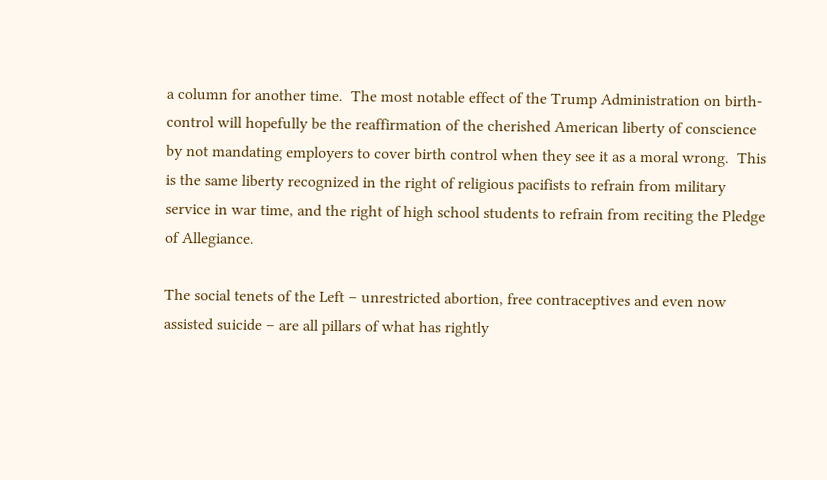a column for another time.  The most notable effect of the Trump Administration on birth-control will hopefully be the reaffirmation of the cherished American liberty of conscience by not mandating employers to cover birth control when they see it as a moral wrong.  This is the same liberty recognized in the right of religious pacifists to refrain from military service in war time, and the right of high school students to refrain from reciting the Pledge of Allegiance.

The social tenets of the Left – unrestricted abortion, free contraceptives and even now assisted suicide – are all pillars of what has rightly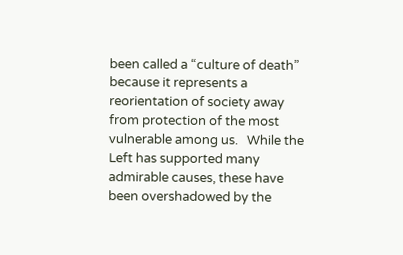been called a “culture of death” because it represents a reorientation of society away from protection of the most vulnerable among us.   While the Left has supported many admirable causes, these have been overshadowed by the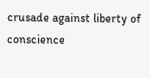crusade against liberty of conscience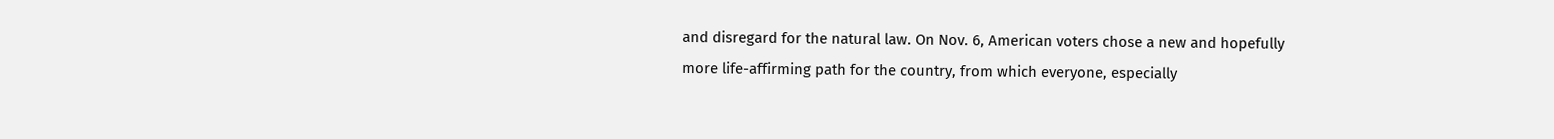and disregard for the natural law. On Nov. 6, American voters chose a new and hopefully more life-affirming path for the country, from which everyone, especially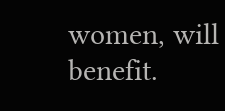women, will benefit.